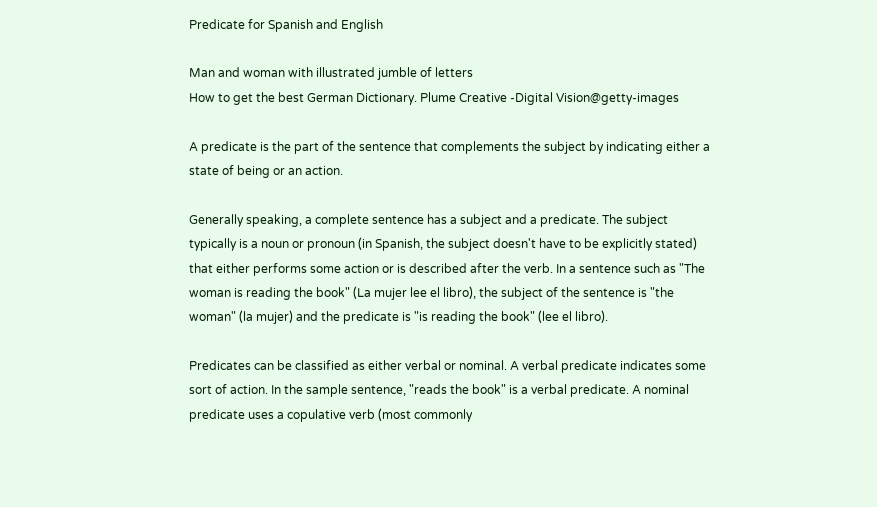Predicate for Spanish and English

Man and woman with illustrated jumble of letters
How to get the best German Dictionary. Plume Creative -Digital Vision@getty-images

A predicate is the part of the sentence that complements the subject by indicating either a state of being or an action.

Generally speaking, a complete sentence has a subject and a predicate. The subject typically is a noun or pronoun (in Spanish, the subject doesn't have to be explicitly stated) that either performs some action or is described after the verb. In a sentence such as "The woman is reading the book" (La mujer lee el libro), the subject of the sentence is "the woman" (la mujer) and the predicate is "is reading the book" (lee el libro).

Predicates can be classified as either verbal or nominal. A verbal predicate indicates some sort of action. In the sample sentence, "reads the book" is a verbal predicate. A nominal predicate uses a copulative verb (most commonly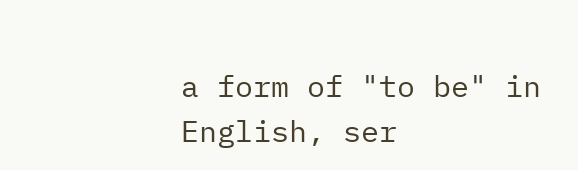a form of "to be" in English, ser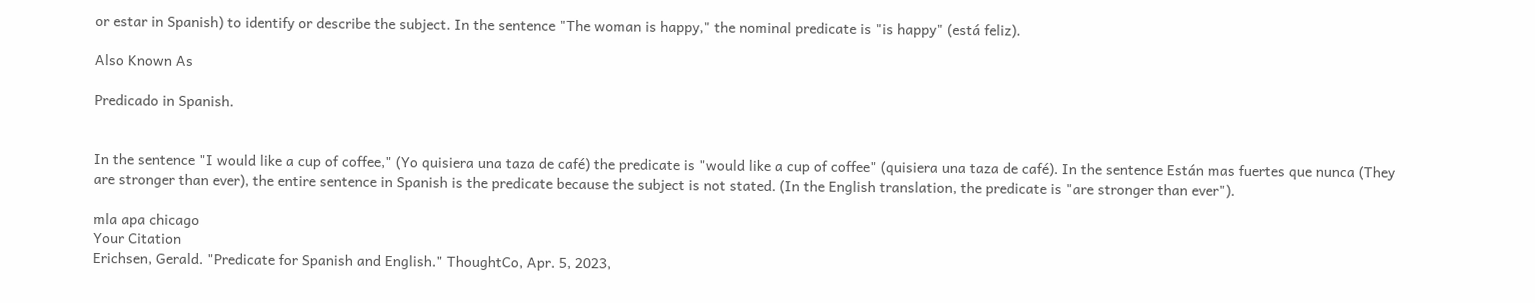or estar in Spanish) to identify or describe the subject. In the sentence "The woman is happy," the nominal predicate is "is happy" (está feliz).

Also Known As

Predicado in Spanish.


In the sentence "I would like a cup of coffee," (Yo quisiera una taza de café) the predicate is "would like a cup of coffee" (quisiera una taza de café). In the sentence Están mas fuertes que nunca (They are stronger than ever), the entire sentence in Spanish is the predicate because the subject is not stated. (In the English translation, the predicate is "are stronger than ever").

mla apa chicago
Your Citation
Erichsen, Gerald. "Predicate for Spanish and English." ThoughtCo, Apr. 5, 2023,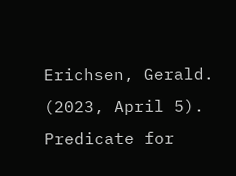Erichsen, Gerald. (2023, April 5). Predicate for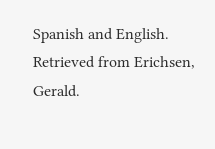Spanish and English. Retrieved from Erichsen, Gerald.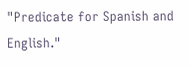"Predicate for Spanish and English."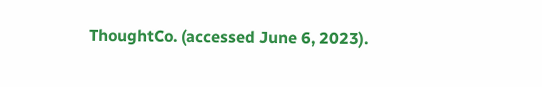ThoughtCo. (accessed June 6, 2023).